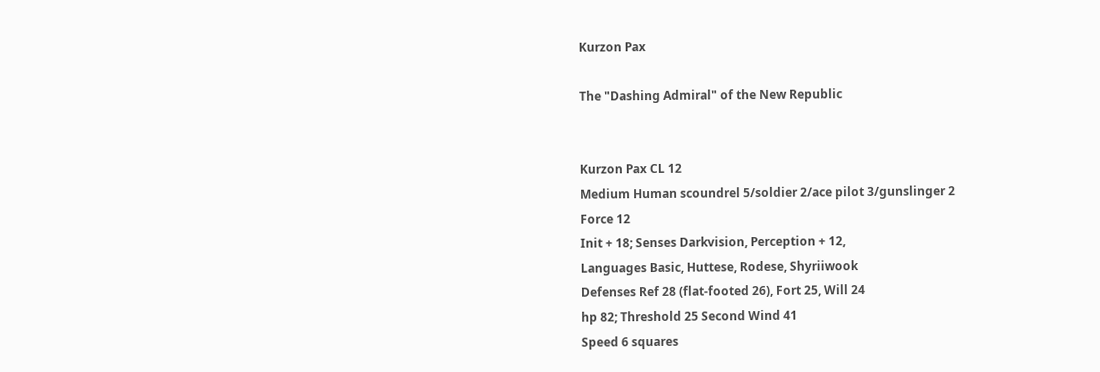Kurzon Pax

The "Dashing Admiral" of the New Republic


Kurzon Pax CL 12
Medium Human scoundrel 5/soldier 2/ace pilot 3/gunslinger 2
Force 12
Init + 18; Senses Darkvision, Perception + 12,
Languages Basic, Huttese, Rodese, Shyriiwook
Defenses Ref 28 (flat-footed 26), Fort 25, Will 24
hp 82; Threshold 25 Second Wind 41
Speed 6 squares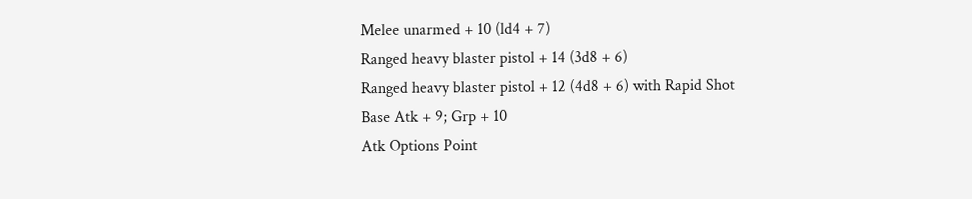Melee unarmed + 10 (ld4 + 7)
Ranged heavy blaster pistol + 14 (3d8 + 6)
Ranged heavy blaster pistol + 12 (4d8 + 6) with Rapid Shot
Base Atk + 9; Grp + 10
Atk Options Point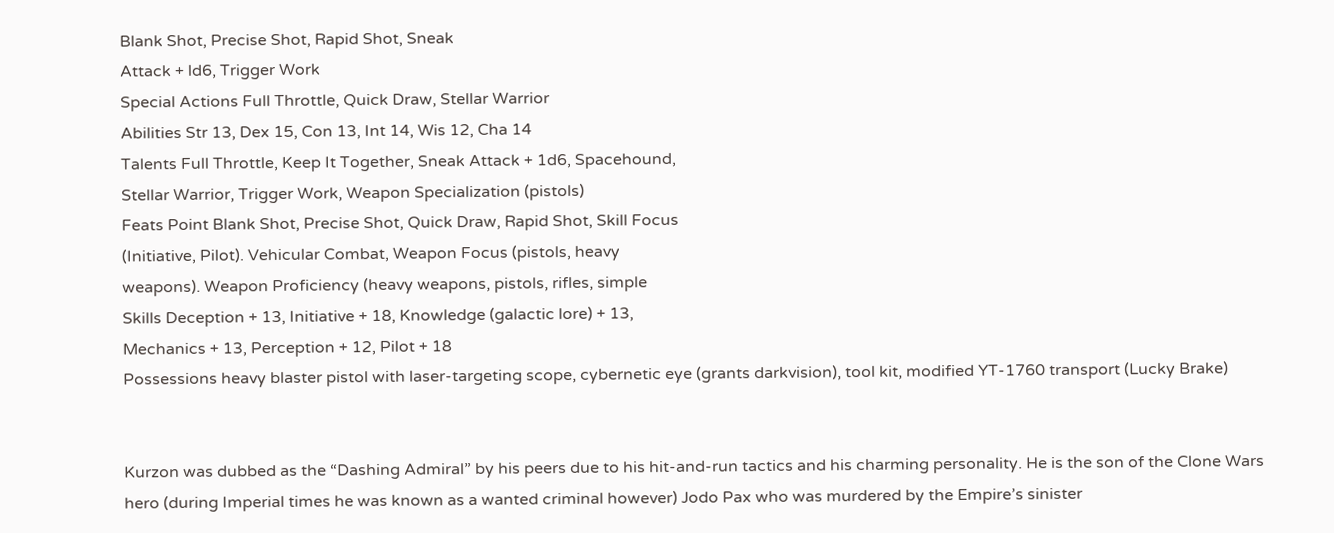Blank Shot, Precise Shot, Rapid Shot, Sneak
Attack + ld6, Trigger Work
Special Actions Full Throttle, Quick Draw, Stellar Warrior
Abilities Str 13, Dex 15, Con 13, Int 14, Wis 12, Cha 14
Talents Full Throttle, Keep It Together, Sneak Attack + 1d6, Spacehound,
Stellar Warrior, Trigger Work, Weapon Specialization (pistols)
Feats Point Blank Shot, Precise Shot, Quick Draw, Rapid Shot, Skill Focus
(Initiative, Pilot). Vehicular Combat, Weapon Focus (pistols, heavy
weapons). Weapon Proficiency (heavy weapons, pistols, rifles, simple
Skills Deception + 13, Initiative + 18, Knowledge (galactic lore) + 13,
Mechanics + 13, Perception + 12, Pilot + 18
Possessions heavy blaster pistol with laser-targeting scope, cybernetic eye (grants darkvision), tool kit, modified YT-1760 transport (Lucky Brake)


Kurzon was dubbed as the “Dashing Admiral” by his peers due to his hit-and-run tactics and his charming personality. He is the son of the Clone Wars hero (during Imperial times he was known as a wanted criminal however) Jodo Pax who was murdered by the Empire’s sinister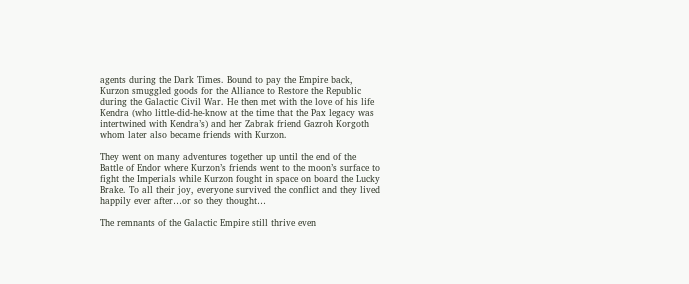agents during the Dark Times. Bound to pay the Empire back, Kurzon smuggled goods for the Alliance to Restore the Republic during the Galactic Civil War. He then met with the love of his life Kendra (who little-did-he-know at the time that the Pax legacy was intertwined with Kendra’s) and her Zabrak friend Gazroh Korgoth whom later also became friends with Kurzon.

They went on many adventures together up until the end of the Battle of Endor where Kurzon’s friends went to the moon’s surface to fight the Imperials while Kurzon fought in space on board the Lucky Brake. To all their joy, everyone survived the conflict and they lived happily ever after…or so they thought…

The remnants of the Galactic Empire still thrive even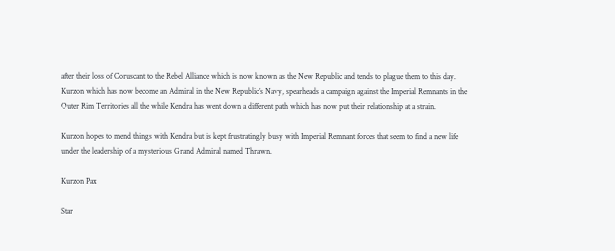after their loss of Coruscant to the Rebel Alliance which is now known as the New Republic and tends to plague them to this day. Kurzon which has now become an Admiral in the New Republic’s Navy, spearheads a campaign against the Imperial Remnants in the Outer Rim Territories all the while Kendra has went down a different path which has now put their relationship at a strain.

Kurzon hopes to mend things with Kendra but is kept frustratingly busy with Imperial Remnant forces that seem to find a new life under the leadership of a mysterious Grand Admiral named Thrawn.

Kurzon Pax

Star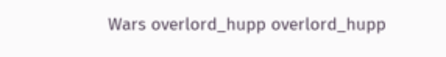Wars overlord_hupp overlord_hupp